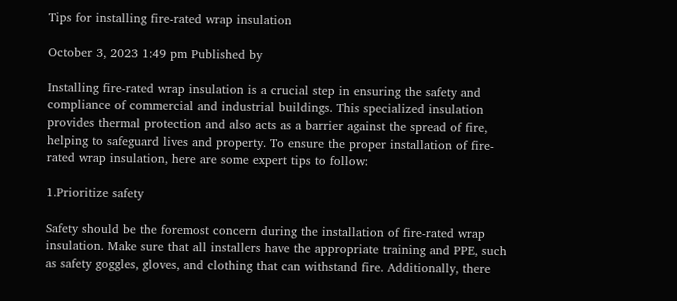Tips for installing fire-rated wrap insulation

October 3, 2023 1:49 pm Published by

Installing fire-rated wrap insulation is a crucial step in ensuring the safety and compliance of commercial and industrial buildings. This specialized insulation provides thermal protection and also acts as a barrier against the spread of fire, helping to safeguard lives and property. To ensure the proper installation of fire-rated wrap insulation, here are some expert tips to follow:

1.Prioritize safety

Safety should be the foremost concern during the installation of fire-rated wrap insulation. Make sure that all installers have the appropriate training and PPE, such as safety goggles, gloves, and clothing that can withstand fire. Additionally, there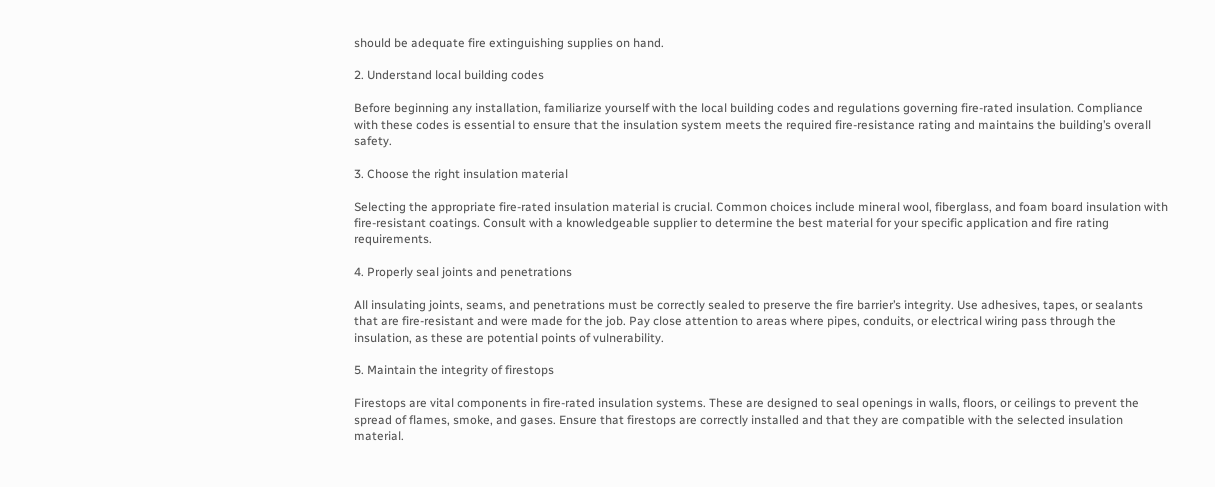should be adequate fire extinguishing supplies on hand.

2. Understand local building codes

Before beginning any installation, familiarize yourself with the local building codes and regulations governing fire-rated insulation. Compliance with these codes is essential to ensure that the insulation system meets the required fire-resistance rating and maintains the building’s overall safety.

3. Choose the right insulation material

Selecting the appropriate fire-rated insulation material is crucial. Common choices include mineral wool, fiberglass, and foam board insulation with fire-resistant coatings. Consult with a knowledgeable supplier to determine the best material for your specific application and fire rating requirements.

4. Properly seal joints and penetrations

All insulating joints, seams, and penetrations must be correctly sealed to preserve the fire barrier’s integrity. Use adhesives, tapes, or sealants that are fire-resistant and were made for the job. Pay close attention to areas where pipes, conduits, or electrical wiring pass through the insulation, as these are potential points of vulnerability.

5. Maintain the integrity of firestops

Firestops are vital components in fire-rated insulation systems. These are designed to seal openings in walls, floors, or ceilings to prevent the spread of flames, smoke, and gases. Ensure that firestops are correctly installed and that they are compatible with the selected insulation material.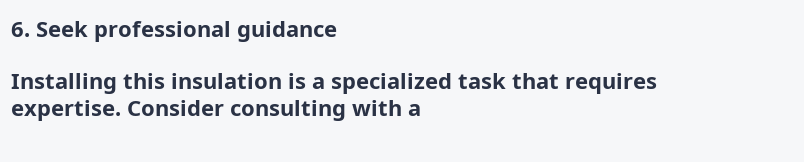6. Seek professional guidance

Installing this insulation is a specialized task that requires expertise. Consider consulting with a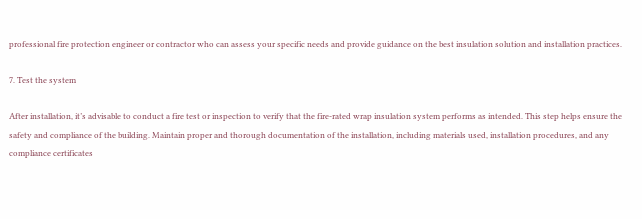professional fire protection engineer or contractor who can assess your specific needs and provide guidance on the best insulation solution and installation practices.

7. Test the system

After installation, it’s advisable to conduct a fire test or inspection to verify that the fire-rated wrap insulation system performs as intended. This step helps ensure the safety and compliance of the building. Maintain proper and thorough documentation of the installation, including materials used, installation procedures, and any compliance certificates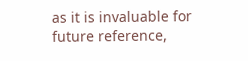as it is invaluable for future reference,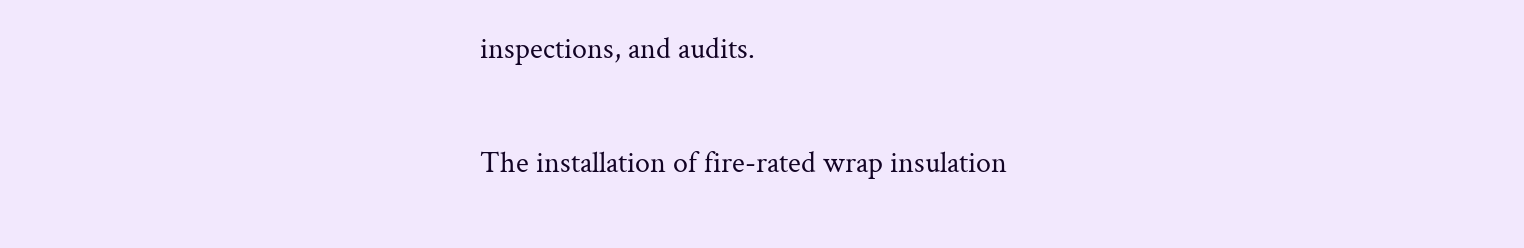inspections, and audits.

The installation of fire-rated wrap insulation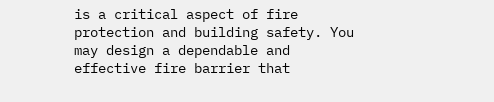is a critical aspect of fire protection and building safety. You may design a dependable and effective fire barrier that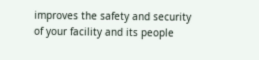improves the safety and security of your facility and its people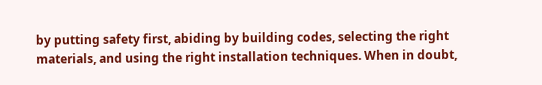by putting safety first, abiding by building codes, selecting the right materials, and using the right installation techniques. When in doubt,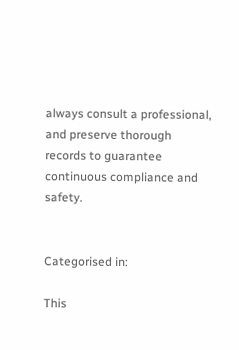always consult a professional, and preserve thorough records to guarantee continuous compliance and safety.


Categorised in:

This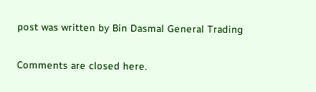post was written by Bin Dasmal General Trading

Comments are closed here.